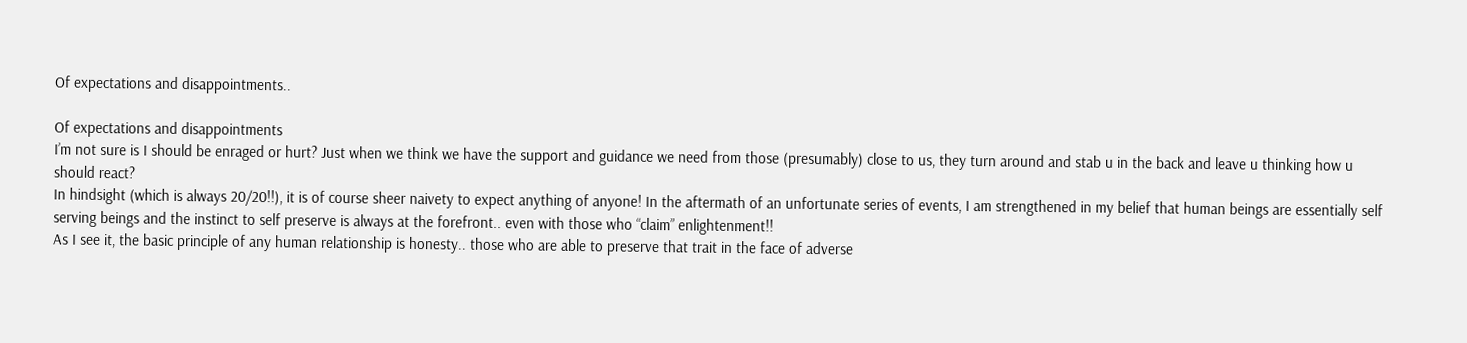Of expectations and disappointments..

Of expectations and disappointments
I’m not sure is I should be enraged or hurt? Just when we think we have the support and guidance we need from those (presumably) close to us, they turn around and stab u in the back and leave u thinking how u should react?
In hindsight (which is always 20/20!!), it is of course sheer naivety to expect anything of anyone! In the aftermath of an unfortunate series of events, I am strengthened in my belief that human beings are essentially self serving beings and the instinct to self preserve is always at the forefront.. even with those who “claim” enlightenment!!
As I see it, the basic principle of any human relationship is honesty.. those who are able to preserve that trait in the face of adverse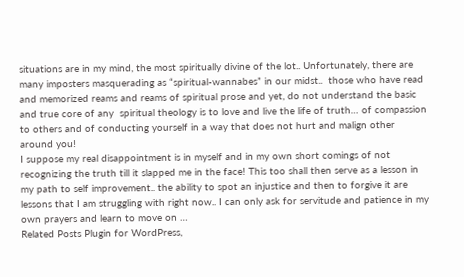situations are in my mind, the most spiritually divine of the lot.. Unfortunately, there are many imposters masquerading as “spiritual-wannabes” in our midst..  those who have read and memorized reams and reams of spiritual prose and yet, do not understand the basic and true core of any  spiritual theology is to love and live the life of truth… of compassion to others and of conducting yourself in a way that does not hurt and malign other around you!
I suppose my real disappointment is in myself and in my own short comings of not recognizing the truth till it slapped me in the face! This too shall then serve as a lesson in my path to self improvement.. the ability to spot an injustice and then to forgive it are lessons that I am struggling with right now.. I can only ask for servitude and patience in my own prayers and learn to move on …
Related Posts Plugin for WordPress,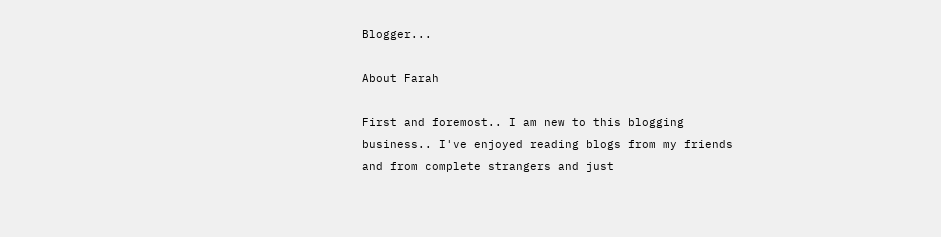Blogger...

About Farah

First and foremost.. I am new to this blogging business.. I've enjoyed reading blogs from my friends and from complete strangers and just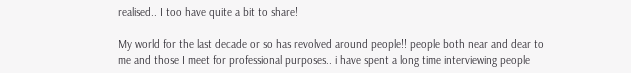realised.. I too have quite a bit to share!

My world for the last decade or so has revolved around people!! people both near and dear to me and those I meet for professional purposes.. i have spent a long time interviewing people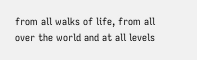from all walks of life, from all over the world and at all levels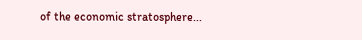of the economic stratosphere...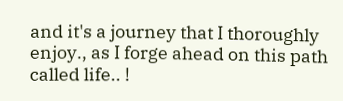and it's a journey that I thoroughly enjoy., as I forge ahead on this path called life.. !